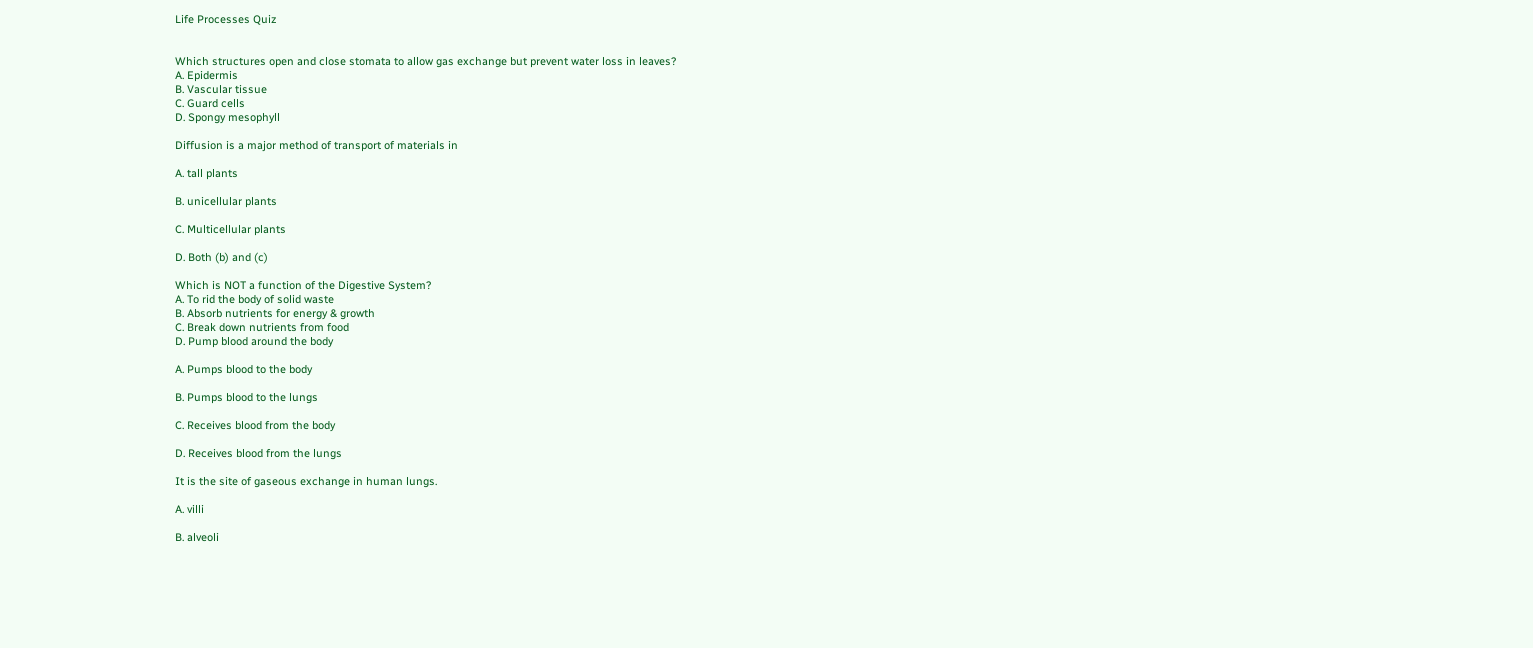Life Processes Quiz


Which structures open and close stomata to allow gas exchange but prevent water loss in leaves?
A. Epidermis
B. Vascular tissue
C. Guard cells
D. Spongy mesophyll

Diffusion is a major method of transport of materials in

A. tall plants

B. unicellular plants

C. Multicellular plants

D. Both (b) and (c)

Which is NOT a function of the Digestive System?
A. To rid the body of solid waste
B. Absorb nutrients for energy & growth
C. Break down nutrients from food
D. Pump blood around the body

A. Pumps blood to the body

B. Pumps blood to the lungs

C. Receives blood from the body

D. Receives blood from the lungs

It is the site of gaseous exchange in human lungs.

A. villi

B. alveoli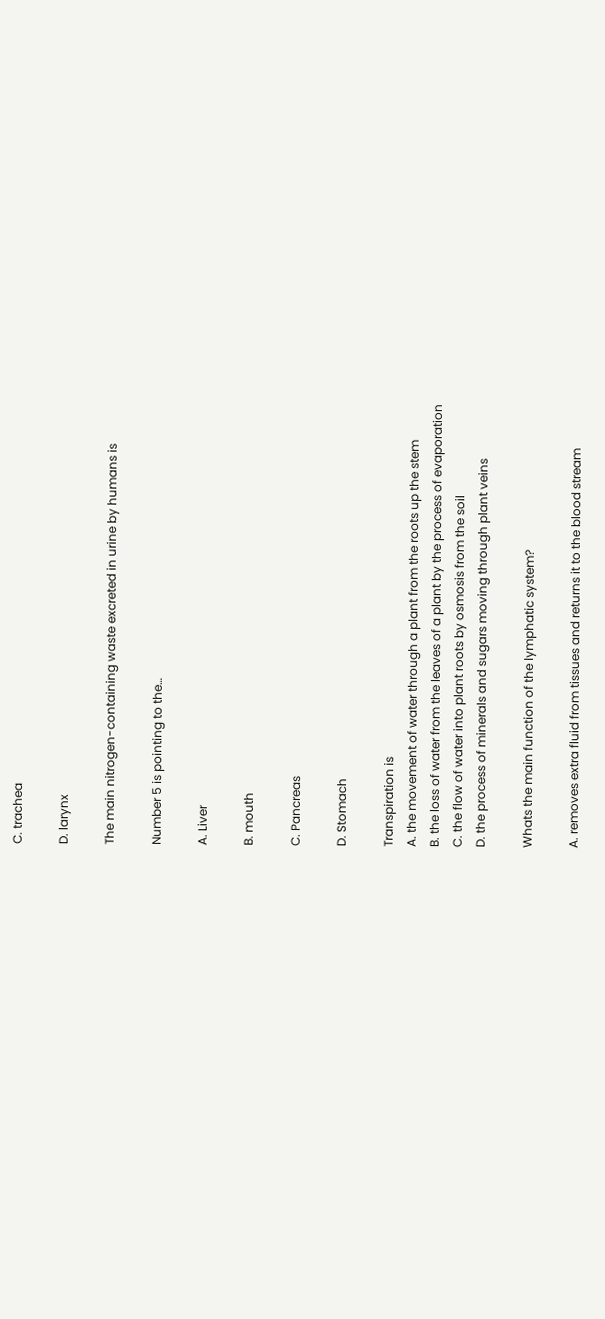C. trachea

D. larynx

The main nitrogen-containing waste excreted in urine by humans is

Number 5 is pointing to the…

A. Liver

B. mouth

C. Pancreas

D. Stomach

Transpiration is
A. the movement of water through a plant from the roots up the stem
B. the loss of water from the leaves of a plant by the process of evaporation
C. the flow of water into plant roots by osmosis from the soil
D. the process of minerals and sugars moving through plant veins

Whats the main function of the lymphatic system?

A. removes extra fluid from tissues and returns it to the blood stream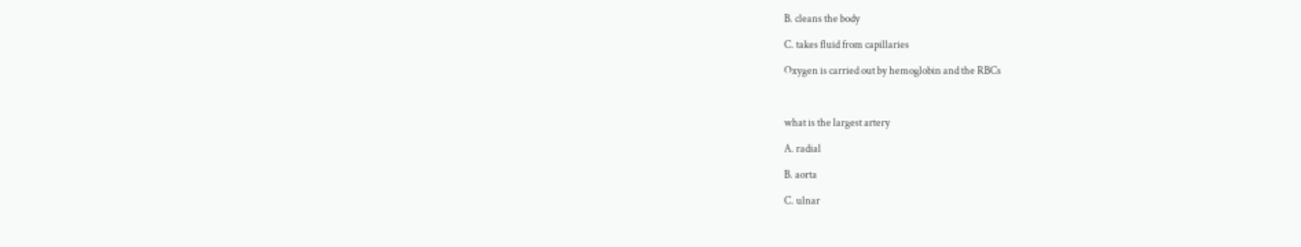B. cleans the body

C. takes fluid from capillaries

Oxygen is carried out by hemoglobin and the RBCs



what is the largest artery

A. radial

B. aorta

C. ulnar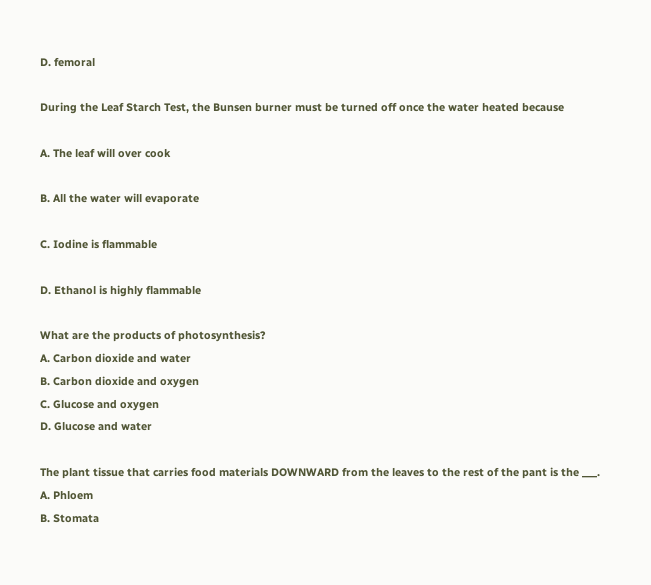D. femoral

During the Leaf Starch Test, the Bunsen burner must be turned off once the water heated because

A. The leaf will over cook

B. All the water will evaporate

C. Iodine is flammable

D. Ethanol is highly flammable

What are the products of photosynthesis?
A. Carbon dioxide and water
B. Carbon dioxide and oxygen
C. Glucose and oxygen
D. Glucose and water

The plant tissue that carries food materials DOWNWARD from the leaves to the rest of the pant is the ___.
A. Phloem
B. Stomata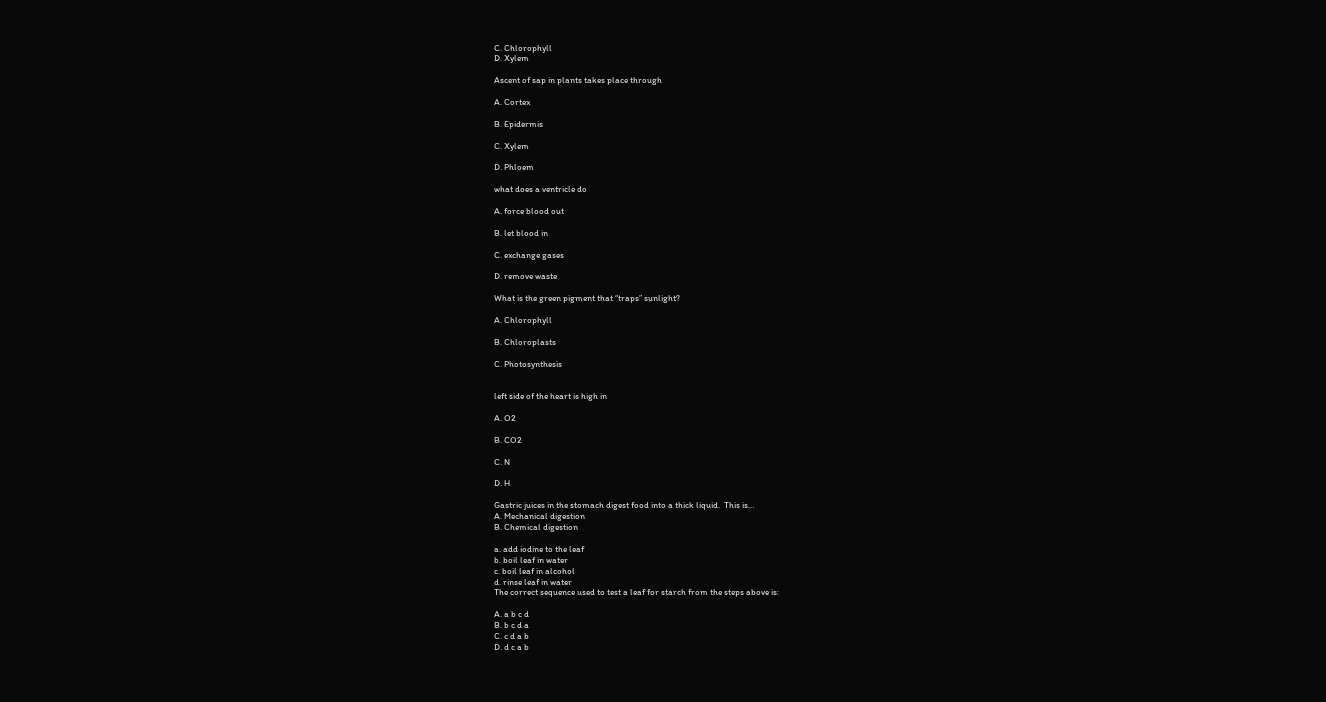C. Chlorophyll
D. Xylem

Ascent of sap in plants takes place through

A. Cortex

B. Epidermis

C. Xylem

D. Phloem

what does a ventricle do

A. force blood out

B. let blood in

C. exchange gases

D. remove waste

What is the green pigment that “traps” sunlight?

A. Chlorophyll

B. Chloroplasts

C. Photosynthesis


left side of the heart is high in

A. O2

B. CO2

C. N

D. H

Gastric juices in the stomach digest food into a thick liquid.  This is…
A. Mechanical digestion
B. Chemical digestion

a. add iodine to the leaf
b. boil leaf in water
c. boil leaf in alcohol
d. rinse leaf in water
The correct sequence used to test a leaf for starch from the steps above is:

A. a b c d
B. b c d a
C. c d a b
D. d c a b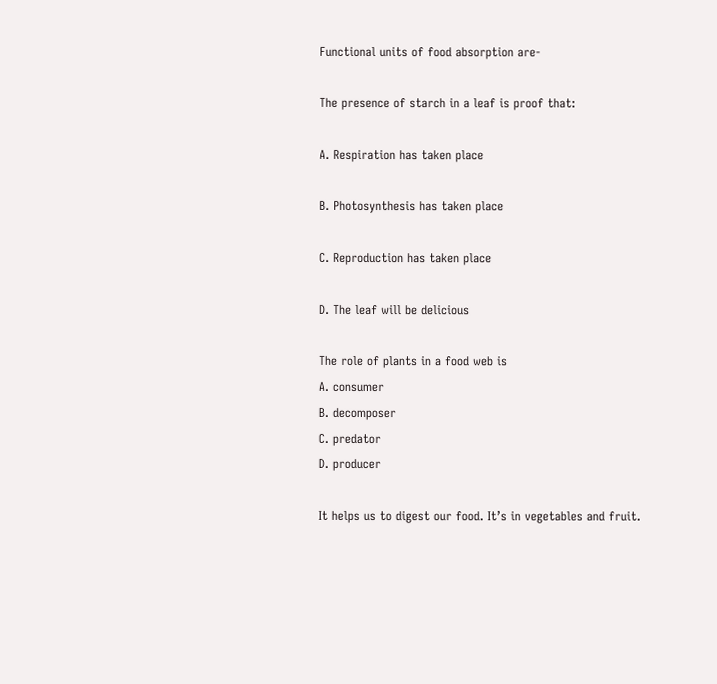Functional units of food absorption are-

The presence of starch in a leaf is proof that:

A. Respiration has taken place

B. Photosynthesis has taken place

C. Reproduction has taken place

D. The leaf will be delicious

The role of plants in a food web is
A. consumer
B. decomposer
C. predator
D. producer

It helps us to digest our food. It’s in vegetables and fruit.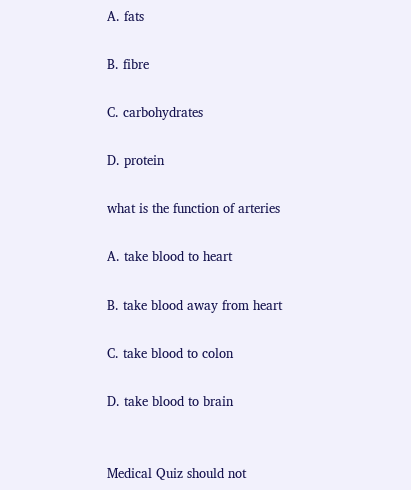A. fats

B. fibre

C. carbohydrates

D. protein

what is the function of arteries

A. take blood to heart

B. take blood away from heart

C. take blood to colon

D. take blood to brain


Medical Quiz should not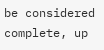be considered complete, up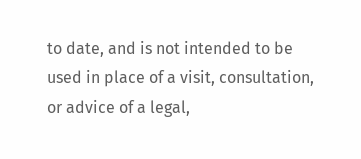to date, and is not intended to be used in place of a visit, consultation, or advice of a legal,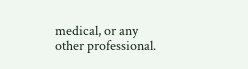medical, or any other professional.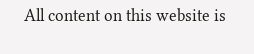All content on this website is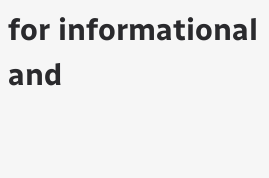for informational and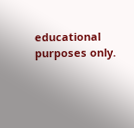educational purposes only.